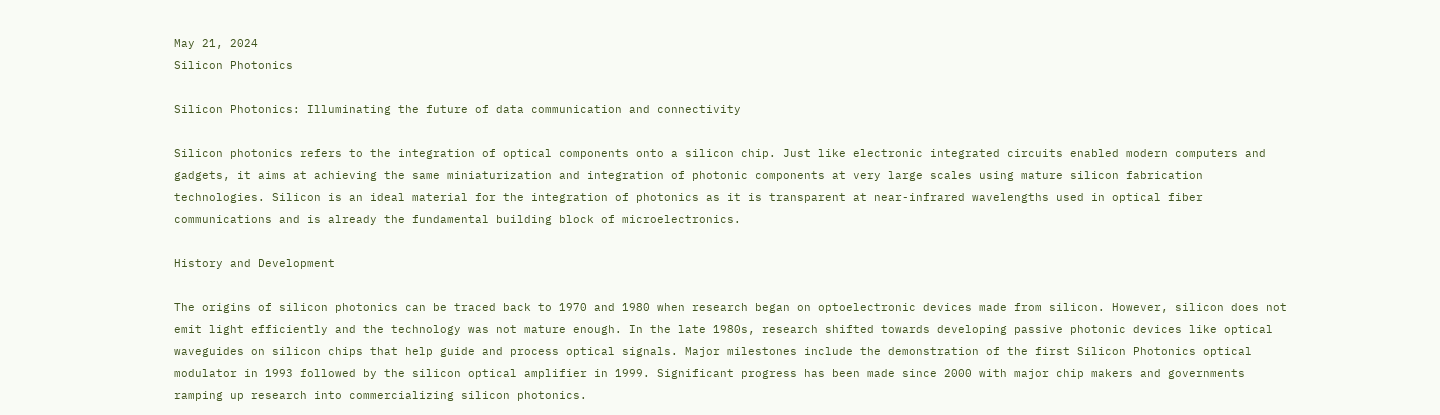May 21, 2024
Silicon Photonics

Silicon Photonics: Illuminating the future of data communication and connectivity

Silicon photonics refers to the integration of optical components onto a silicon chip. Just like electronic integrated circuits enabled modern computers and gadgets, it aims at achieving the same miniaturization and integration of photonic components at very large scales using mature silicon fabrication technologies. Silicon is an ideal material for the integration of photonics as it is transparent at near-infrared wavelengths used in optical fiber communications and is already the fundamental building block of microelectronics.

History and Development

The origins of silicon photonics can be traced back to 1970 and 1980 when research began on optoelectronic devices made from silicon. However, silicon does not emit light efficiently and the technology was not mature enough. In the late 1980s, research shifted towards developing passive photonic devices like optical waveguides on silicon chips that help guide and process optical signals. Major milestones include the demonstration of the first Silicon Photonics optical modulator in 1993 followed by the silicon optical amplifier in 1999. Significant progress has been made since 2000 with major chip makers and governments ramping up research into commercializing silicon photonics.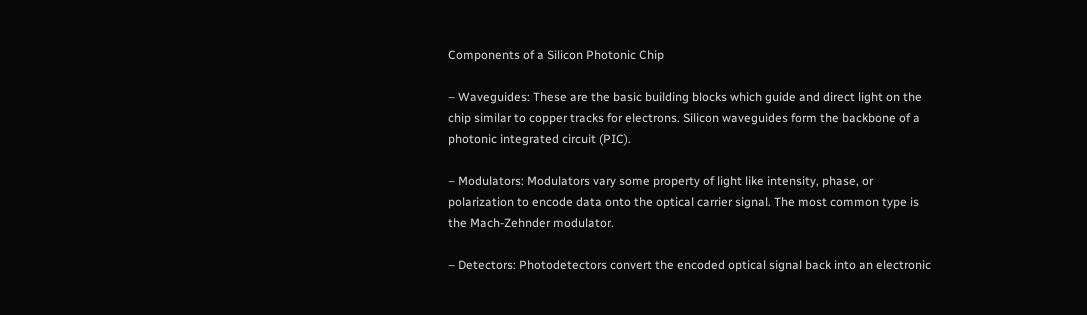Components of a Silicon Photonic Chip

– Waveguides: These are the basic building blocks which guide and direct light on the chip similar to copper tracks for electrons. Silicon waveguides form the backbone of a photonic integrated circuit (PIC).

– Modulators: Modulators vary some property of light like intensity, phase, or polarization to encode data onto the optical carrier signal. The most common type is the Mach-Zehnder modulator.

– Detectors: Photodetectors convert the encoded optical signal back into an electronic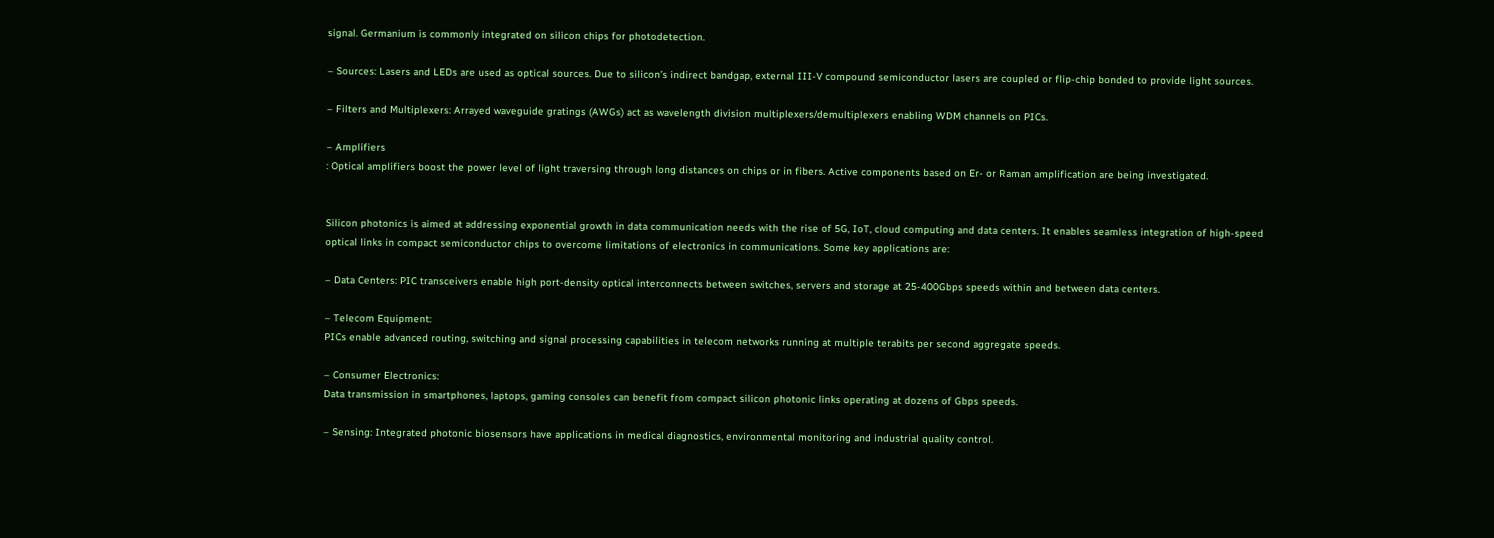signal. Germanium is commonly integrated on silicon chips for photodetection.

– Sources: Lasers and LEDs are used as optical sources. Due to silicon’s indirect bandgap, external III-V compound semiconductor lasers are coupled or flip-chip bonded to provide light sources.

– Filters and Multiplexers: Arrayed waveguide gratings (AWGs) act as wavelength division multiplexers/demultiplexers enabling WDM channels on PICs.

– Amplifiers
: Optical amplifiers boost the power level of light traversing through long distances on chips or in fibers. Active components based on Er- or Raman amplification are being investigated.


Silicon photonics is aimed at addressing exponential growth in data communication needs with the rise of 5G, IoT, cloud computing and data centers. It enables seamless integration of high-speed optical links in compact semiconductor chips to overcome limitations of electronics in communications. Some key applications are:

– Data Centers: PIC transceivers enable high port-density optical interconnects between switches, servers and storage at 25-400Gbps speeds within and between data centers.

– Telecom Equipment:
PICs enable advanced routing, switching and signal processing capabilities in telecom networks running at multiple terabits per second aggregate speeds.

– Consumer Electronics:
Data transmission in smartphones, laptops, gaming consoles can benefit from compact silicon photonic links operating at dozens of Gbps speeds.

– Sensing: Integrated photonic biosensors have applications in medical diagnostics, environmental monitoring and industrial quality control.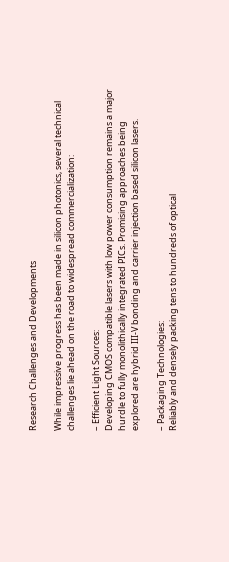Research Challenges and Developments

While impressive progress has been made in silicon photonics, several technical challenges lie ahead on the road to widespread commercialization:

– Efficient Light Sources:
Developing CMOS compatible lasers with low power consumption remains a major hurdle to fully monolithically integrated PICs. Promising approaches being explored are hybrid III-V bonding and carrier injection based silicon lasers.

– Packaging Technologies:
Reliably and densely packing tens to hundreds of optical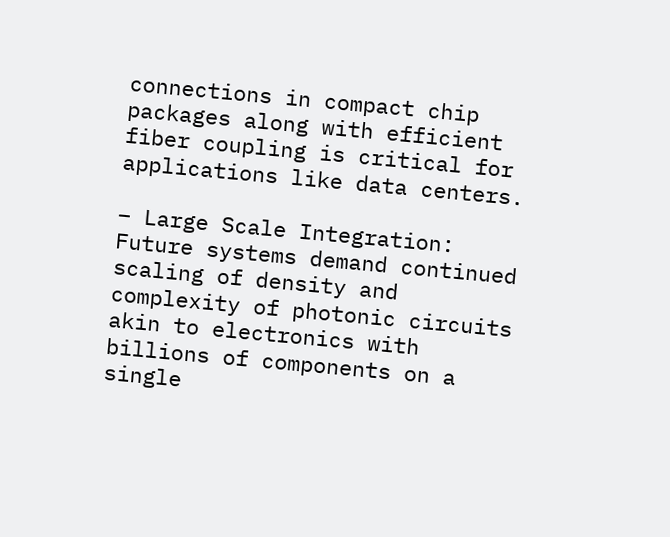connections in compact chip packages along with efficient fiber coupling is critical for applications like data centers.

– Large Scale Integration: Future systems demand continued scaling of density and complexity of photonic circuits akin to electronics with billions of components on a single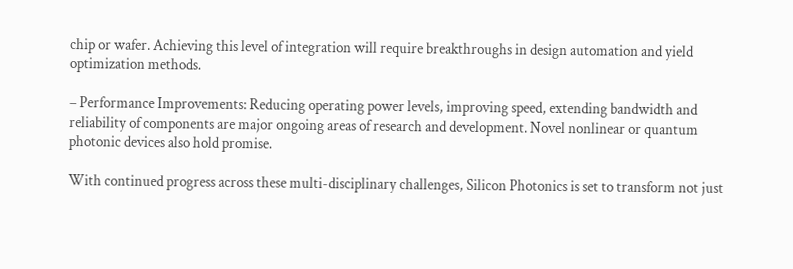chip or wafer. Achieving this level of integration will require breakthroughs in design automation and yield optimization methods.

– Performance Improvements: Reducing operating power levels, improving speed, extending bandwidth and reliability of components are major ongoing areas of research and development. Novel nonlinear or quantum photonic devices also hold promise.

With continued progress across these multi-disciplinary challenges, Silicon Photonics is set to transform not just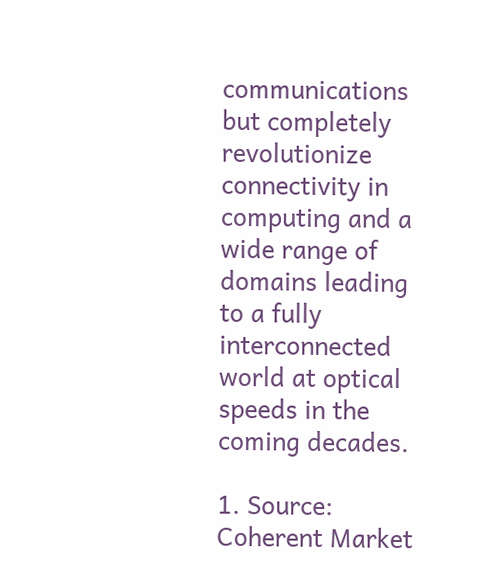communications but completely revolutionize connectivity in computing and a wide range of domains leading to a fully interconnected world at optical speeds in the coming decades.

1. Source: Coherent Market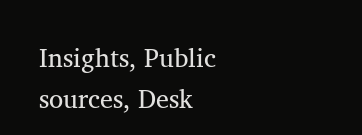Insights, Public sources, Desk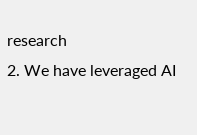research
2. We have leveraged AI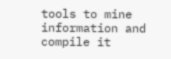tools to mine information and compile it